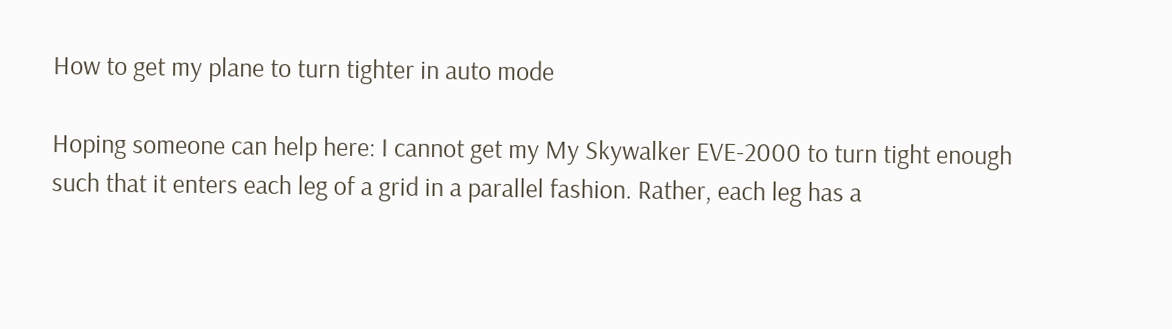How to get my plane to turn tighter in auto mode

Hoping someone can help here: I cannot get my My Skywalker EVE-2000 to turn tight enough such that it enters each leg of a grid in a parallel fashion. Rather, each leg has a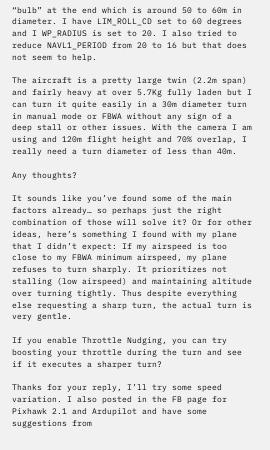“bulb” at the end which is around 50 to 60m in diameter. I have LIM_ROLL_CD set to 60 degrees and I WP_RADIUS is set to 20. I also tried to reduce NAVL1_PERIOD from 20 to 16 but that does not seem to help.

The aircraft is a pretty large twin (2.2m span) and fairly heavy at over 5.7Kg fully laden but I can turn it quite easily in a 30m diameter turn in manual mode or FBWA without any sign of a deep stall or other issues. With the camera I am using and 120m flight height and 70% overlap, I really need a turn diameter of less than 40m.

Any thoughts?

It sounds like you’ve found some of the main factors already… so perhaps just the right combination of those will solve it? Or for other ideas, here’s something I found with my plane that I didn’t expect: If my airspeed is too close to my FBWA minimum airspeed, my plane refuses to turn sharply. It prioritizes not stalling (low airspeed) and maintaining altitude over turning tightly. Thus despite everything else requesting a sharp turn, the actual turn is very gentle.

If you enable Throttle Nudging, you can try boosting your throttle during the turn and see if it executes a sharper turn?

Thanks for your reply, I’ll try some speed variation. I also posted in the FB page for Pixhawk 2.1 and Ardupilot and have some suggestions from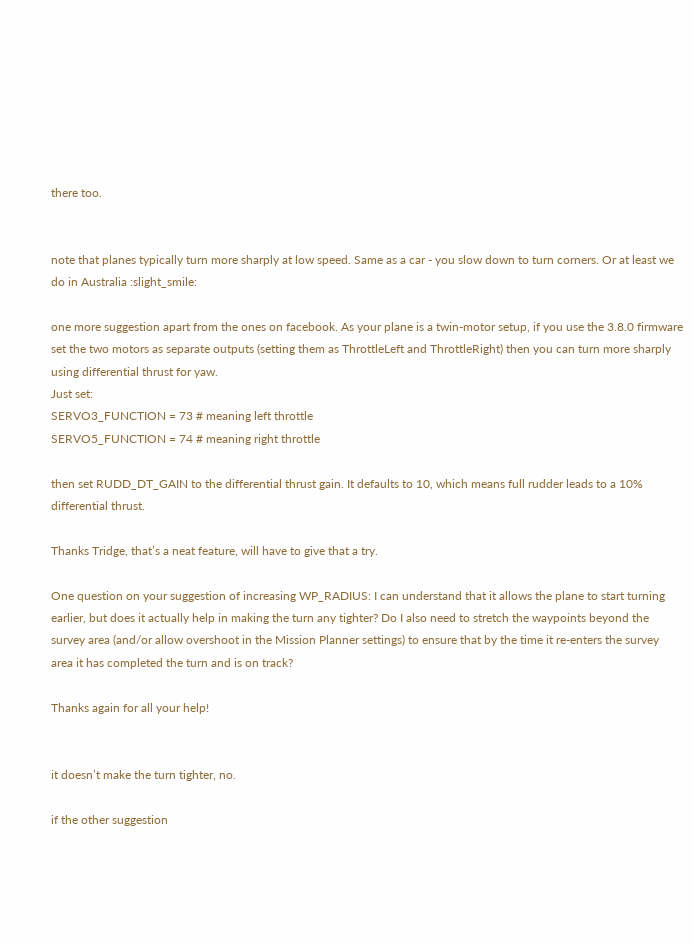there too.


note that planes typically turn more sharply at low speed. Same as a car - you slow down to turn corners. Or at least we do in Australia :slight_smile:

one more suggestion apart from the ones on facebook. As your plane is a twin-motor setup, if you use the 3.8.0 firmware set the two motors as separate outputs (setting them as ThrottleLeft and ThrottleRight) then you can turn more sharply using differential thrust for yaw.
Just set:
SERVO3_FUNCTION = 73 # meaning left throttle
SERVO5_FUNCTION = 74 # meaning right throttle

then set RUDD_DT_GAIN to the differential thrust gain. It defaults to 10, which means full rudder leads to a 10% differential thrust.

Thanks Tridge, that’s a neat feature, will have to give that a try.

One question on your suggestion of increasing WP_RADIUS: I can understand that it allows the plane to start turning earlier, but does it actually help in making the turn any tighter? Do I also need to stretch the waypoints beyond the survey area (and/or allow overshoot in the Mission Planner settings) to ensure that by the time it re-enters the survey area it has completed the turn and is on track?

Thanks again for all your help!


it doesn’t make the turn tighter, no.

if the other suggestion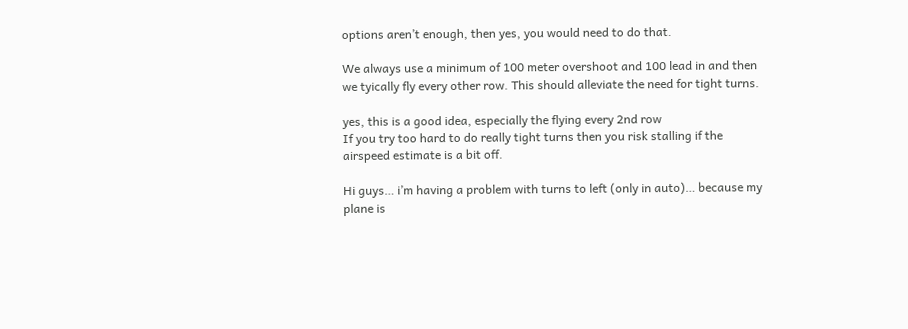options aren’t enough, then yes, you would need to do that.

We always use a minimum of 100 meter overshoot and 100 lead in and then we tyically fly every other row. This should alleviate the need for tight turns.

yes, this is a good idea, especially the flying every 2nd row
If you try too hard to do really tight turns then you risk stalling if the airspeed estimate is a bit off.

Hi guys… i’m having a problem with turns to left (only in auto)… because my plane is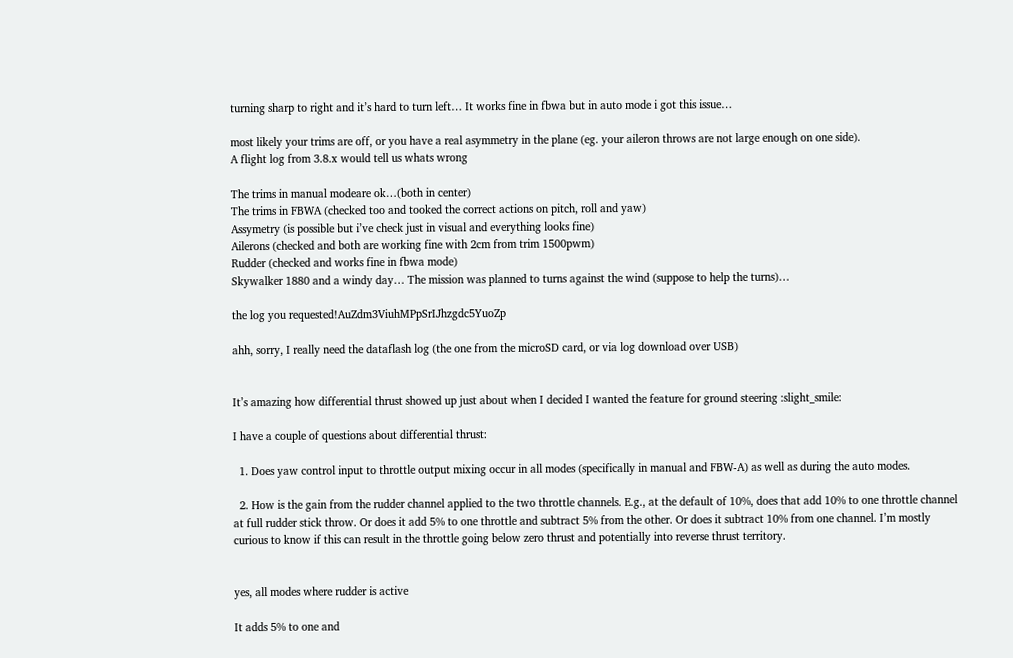turning sharp to right and it’s hard to turn left… It works fine in fbwa but in auto mode i got this issue…

most likely your trims are off, or you have a real asymmetry in the plane (eg. your aileron throws are not large enough on one side).
A flight log from 3.8.x would tell us whats wrong

The trims in manual modeare ok…(both in center)
The trims in FBWA (checked too and tooked the correct actions on pitch, roll and yaw)
Assymetry (is possible but i’ve check just in visual and everything looks fine)
Ailerons (checked and both are working fine with 2cm from trim 1500pwm)
Rudder (checked and works fine in fbwa mode)
Skywalker 1880 and a windy day… The mission was planned to turns against the wind (suppose to help the turns)…

the log you requested!AuZdm3ViuhMPpSrIJhzgdc5YuoZp

ahh, sorry, I really need the dataflash log (the one from the microSD card, or via log download over USB)


It’s amazing how differential thrust showed up just about when I decided I wanted the feature for ground steering :slight_smile:

I have a couple of questions about differential thrust:

  1. Does yaw control input to throttle output mixing occur in all modes (specifically in manual and FBW-A) as well as during the auto modes.

  2. How is the gain from the rudder channel applied to the two throttle channels. E.g., at the default of 10%, does that add 10% to one throttle channel at full rudder stick throw. Or does it add 5% to one throttle and subtract 5% from the other. Or does it subtract 10% from one channel. I’m mostly curious to know if this can result in the throttle going below zero thrust and potentially into reverse thrust territory.


yes, all modes where rudder is active

It adds 5% to one and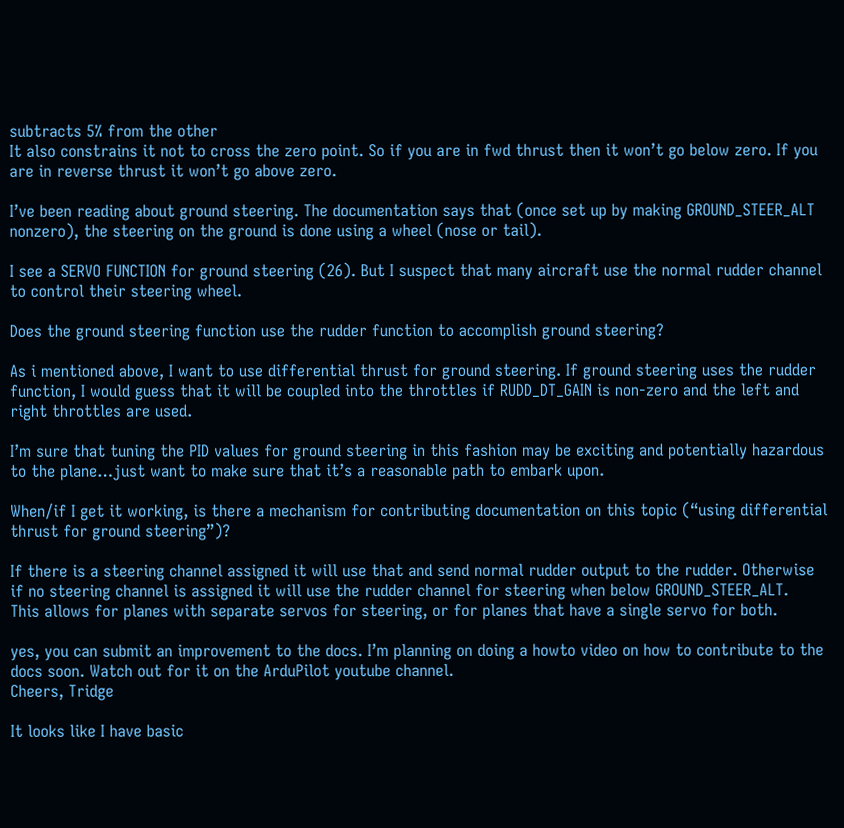subtracts 5% from the other
It also constrains it not to cross the zero point. So if you are in fwd thrust then it won’t go below zero. If you are in reverse thrust it won’t go above zero.

I’ve been reading about ground steering. The documentation says that (once set up by making GROUND_STEER_ALT nonzero), the steering on the ground is done using a wheel (nose or tail).

I see a SERVO FUNCTION for ground steering (26). But I suspect that many aircraft use the normal rudder channel to control their steering wheel.

Does the ground steering function use the rudder function to accomplish ground steering?

As i mentioned above, I want to use differential thrust for ground steering. If ground steering uses the rudder function, I would guess that it will be coupled into the throttles if RUDD_DT_GAIN is non-zero and the left and right throttles are used.

I’m sure that tuning the PID values for ground steering in this fashion may be exciting and potentially hazardous to the plane…just want to make sure that it’s a reasonable path to embark upon.

When/if I get it working, is there a mechanism for contributing documentation on this topic (“using differential thrust for ground steering”)?

If there is a steering channel assigned it will use that and send normal rudder output to the rudder. Otherwise if no steering channel is assigned it will use the rudder channel for steering when below GROUND_STEER_ALT.
This allows for planes with separate servos for steering, or for planes that have a single servo for both.

yes, you can submit an improvement to the docs. I’m planning on doing a howto video on how to contribute to the docs soon. Watch out for it on the ArduPilot youtube channel.
Cheers, Tridge

It looks like I have basic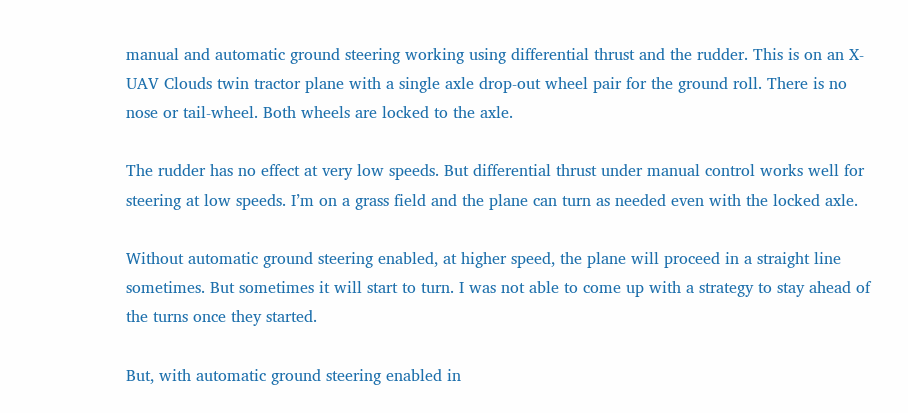manual and automatic ground steering working using differential thrust and the rudder. This is on an X-UAV Clouds twin tractor plane with a single axle drop-out wheel pair for the ground roll. There is no nose or tail-wheel. Both wheels are locked to the axle.

The rudder has no effect at very low speeds. But differential thrust under manual control works well for steering at low speeds. I’m on a grass field and the plane can turn as needed even with the locked axle.

Without automatic ground steering enabled, at higher speed, the plane will proceed in a straight line sometimes. But sometimes it will start to turn. I was not able to come up with a strategy to stay ahead of the turns once they started.

But, with automatic ground steering enabled in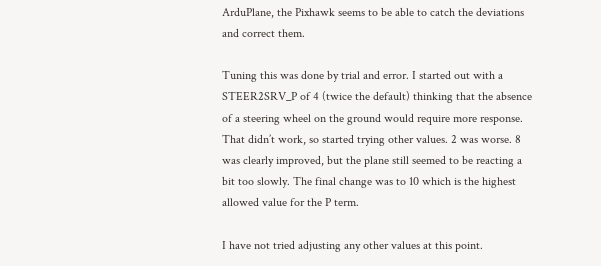ArduPlane, the Pixhawk seems to be able to catch the deviations and correct them.

Tuning this was done by trial and error. I started out with a STEER2SRV_P of 4 (twice the default) thinking that the absence of a steering wheel on the ground would require more response. That didn’t work, so started trying other values. 2 was worse. 8 was clearly improved, but the plane still seemed to be reacting a bit too slowly. The final change was to 10 which is the highest allowed value for the P term.

I have not tried adjusting any other values at this point.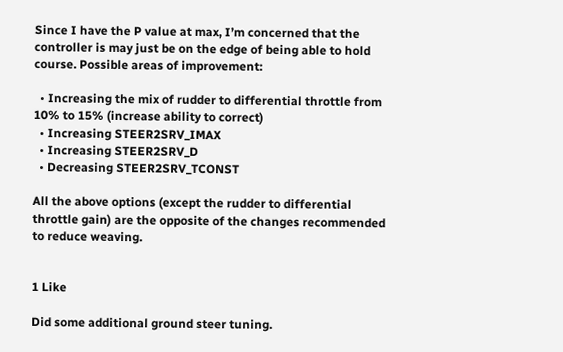Since I have the P value at max, I’m concerned that the controller is may just be on the edge of being able to hold course. Possible areas of improvement:

  • Increasing the mix of rudder to differential throttle from 10% to 15% (increase ability to correct)
  • Increasing STEER2SRV_IMAX
  • Increasing STEER2SRV_D
  • Decreasing STEER2SRV_TCONST

All the above options (except the rudder to differential throttle gain) are the opposite of the changes recommended to reduce weaving.


1 Like

Did some additional ground steer tuning.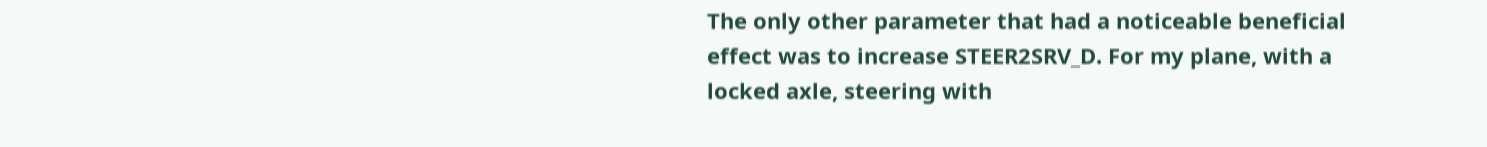The only other parameter that had a noticeable beneficial effect was to increase STEER2SRV_D. For my plane, with a locked axle, steering with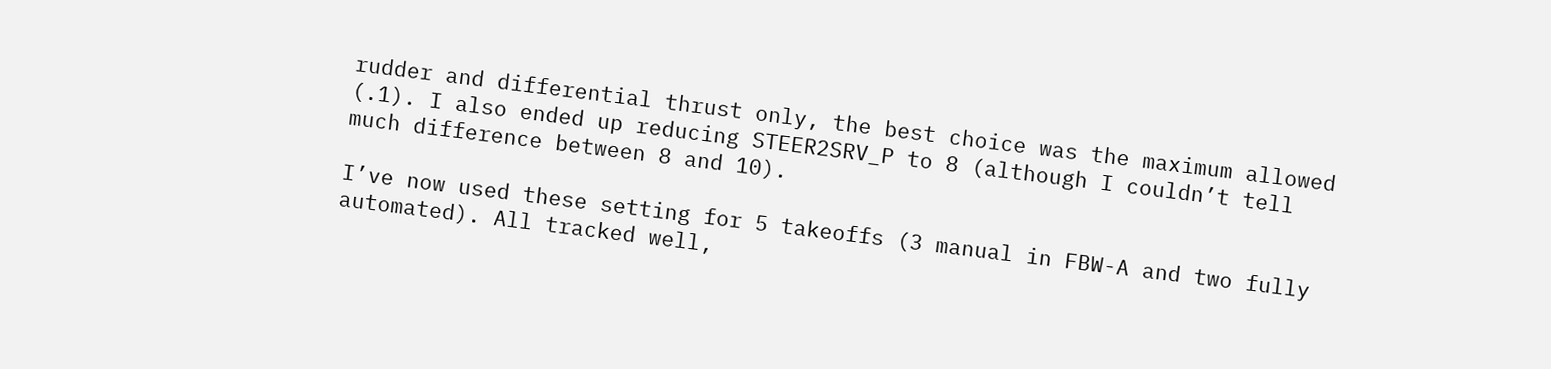rudder and differential thrust only, the best choice was the maximum allowed (.1). I also ended up reducing STEER2SRV_P to 8 (although I couldn’t tell much difference between 8 and 10).

I’ve now used these setting for 5 takeoffs (3 manual in FBW-A and two fully automated). All tracked well,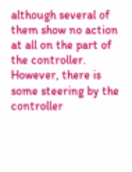although several of them show no action at all on the part of the controller. However, there is some steering by the controller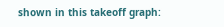shown in this takeoff graph: